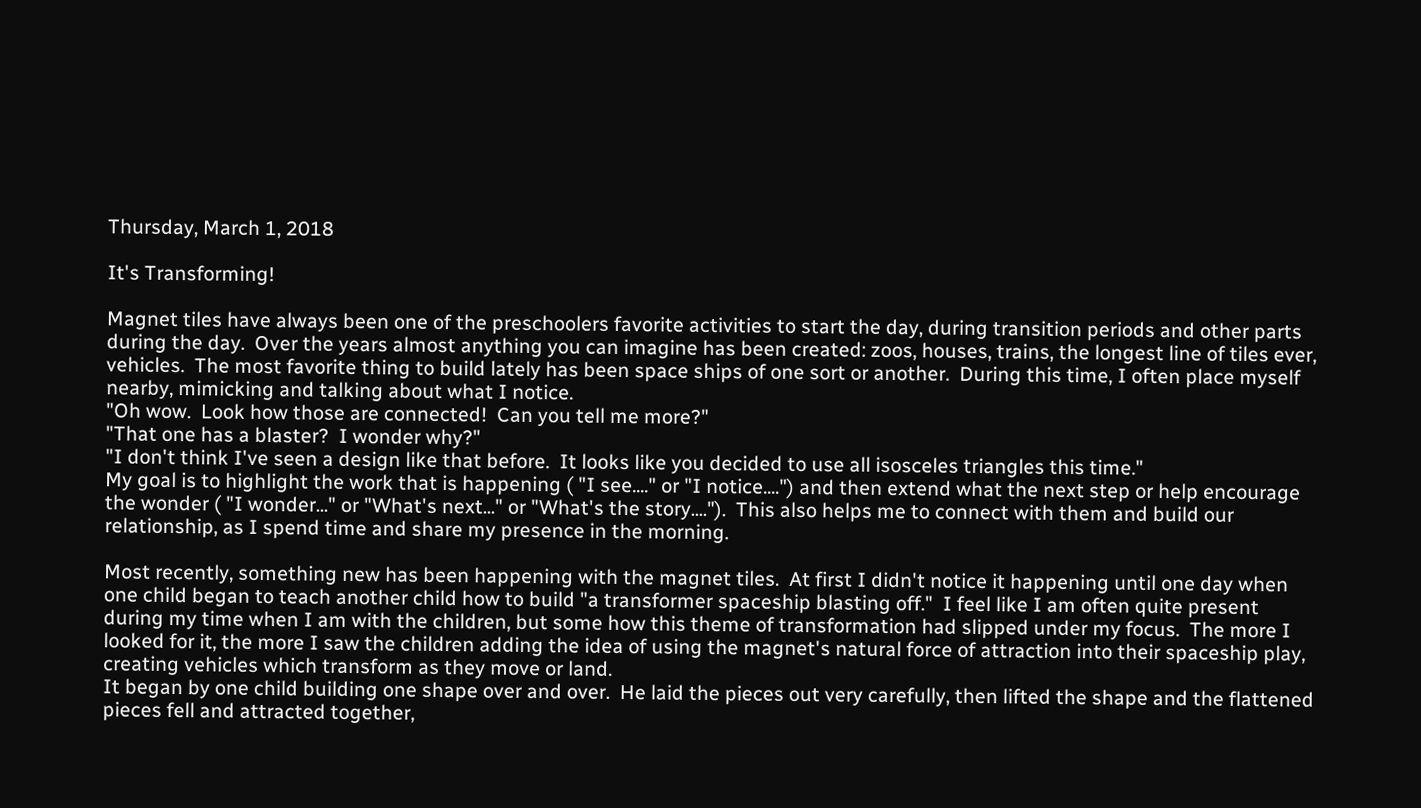Thursday, March 1, 2018

It's Transforming!

Magnet tiles have always been one of the preschoolers favorite activities to start the day, during transition periods and other parts during the day.  Over the years almost anything you can imagine has been created: zoos, houses, trains, the longest line of tiles ever, vehicles.  The most favorite thing to build lately has been space ships of one sort or another.  During this time, I often place myself nearby, mimicking and talking about what I notice.
"Oh wow.  Look how those are connected!  Can you tell me more?"
"That one has a blaster?  I wonder why?"
"I don't think I've seen a design like that before.  It looks like you decided to use all isosceles triangles this time."
My goal is to highlight the work that is happening ( "I see...." or "I notice....") and then extend what the next step or help encourage the wonder ( "I wonder..." or "What's next..." or "What's the story....").  This also helps me to connect with them and build our relationship, as I spend time and share my presence in the morning.

Most recently, something new has been happening with the magnet tiles.  At first I didn't notice it happening until one day when one child began to teach another child how to build "a transformer spaceship blasting off."  I feel like I am often quite present during my time when I am with the children, but some how this theme of transformation had slipped under my focus.  The more I looked for it, the more I saw the children adding the idea of using the magnet's natural force of attraction into their spaceship play, creating vehicles which transform as they move or land.
It began by one child building one shape over and over.  He laid the pieces out very carefully, then lifted the shape and the flattened pieces fell and attracted together,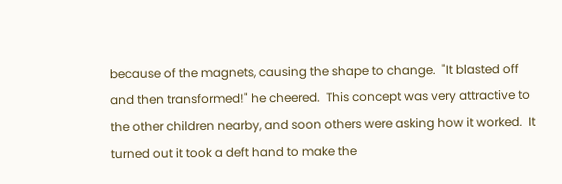because of the magnets, causing the shape to change.  "It blasted off and then transformed!" he cheered.  This concept was very attractive to the other children nearby, and soon others were asking how it worked.  It turned out it took a deft hand to make the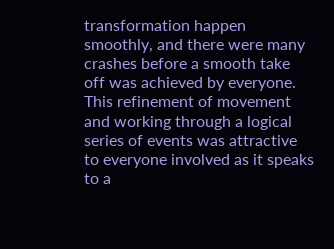transformation happen smoothly, and there were many crashes before a smooth take off was achieved by everyone.  This refinement of movement and working through a logical series of events was attractive to everyone involved as it speaks to a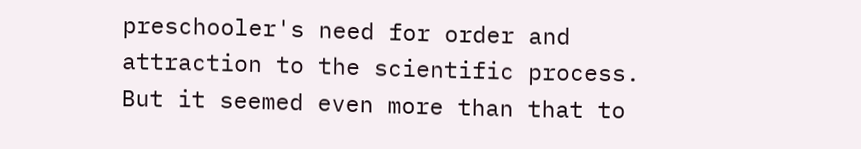preschooler's need for order and attraction to the scientific process.  But it seemed even more than that to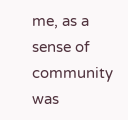me, as a sense of community was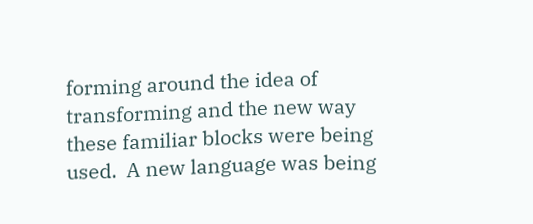forming around the idea of transforming and the new way these familiar blocks were being used.  A new language was being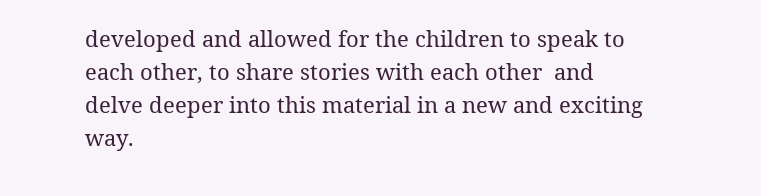developed and allowed for the children to speak to each other, to share stories with each other  and delve deeper into this material in a new and exciting way.